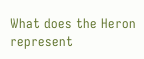What does the Heron represent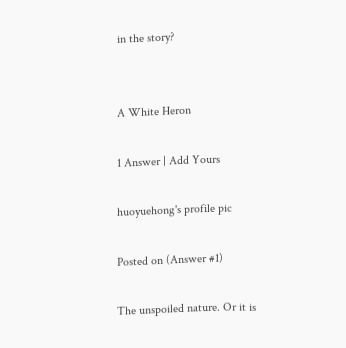in the story?


A White Heron

1 Answer | Add Yours

huoyuehong's profile pic

Posted on (Answer #1)

The unspoiled nature. Or it is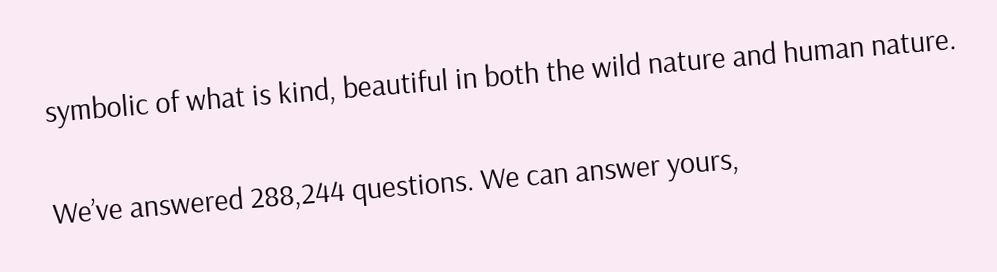symbolic of what is kind, beautiful in both the wild nature and human nature.

We’ve answered 288,244 questions. We can answer yours,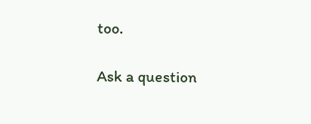too.

Ask a question